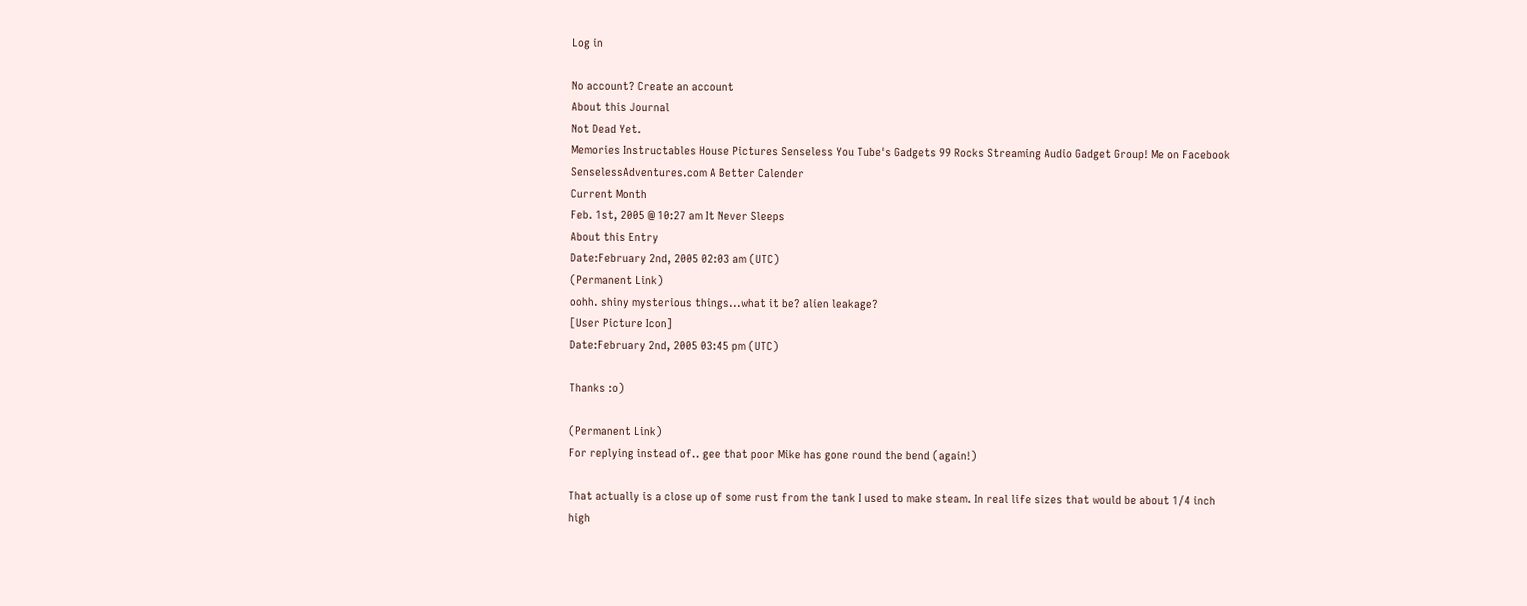Log in

No account? Create an account
About this Journal
Not Dead Yet.
Memories Instructables House Pictures Senseless You Tube's Gadgets 99 Rocks Streaming Audio Gadget Group! Me on Facebook SenselessAdventures.com A Better Calender
Current Month
Feb. 1st, 2005 @ 10:27 am It Never Sleeps
About this Entry
Date:February 2nd, 2005 02:03 am (UTC)
(Permanent Link)
oohh. shiny mysterious things...what it be? alien leakage?
[User Picture Icon]
Date:February 2nd, 2005 03:45 pm (UTC)

Thanks :o)

(Permanent Link)
For replying instead of.. gee that poor Mike has gone round the bend (again!)

That actually is a close up of some rust from the tank I used to make steam. In real life sizes that would be about 1/4 inch high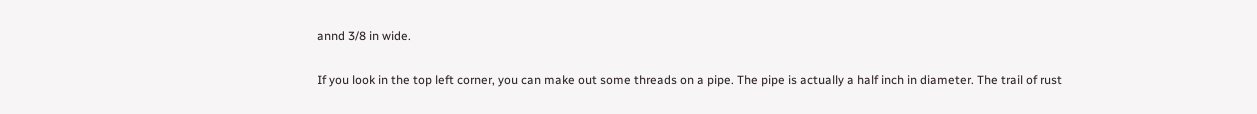annd 3/8 in wide.

If you look in the top left corner, you can make out some threads on a pipe. The pipe is actually a half inch in diameter. The trail of rust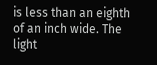is less than an eighth of an inch wide. The light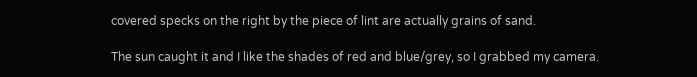covered specks on the right by the piece of lint are actually grains of sand.

The sun caught it and I like the shades of red and blue/grey, so I grabbed my camera.